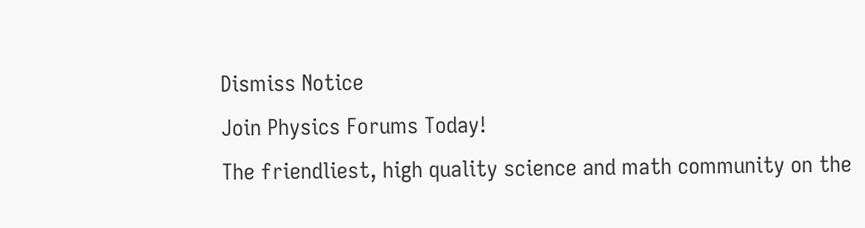Dismiss Notice
Join Physics Forums Today!
The friendliest, high quality science and math community on the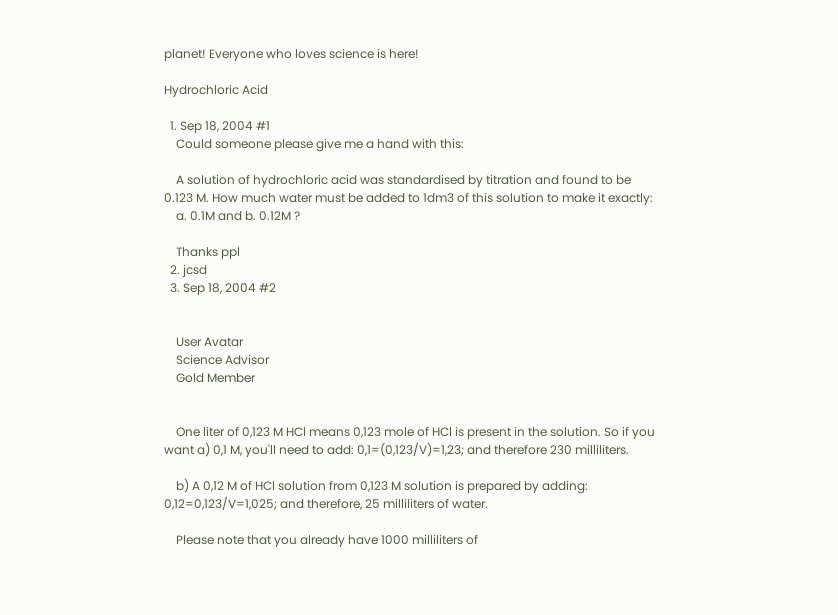planet! Everyone who loves science is here!

Hydrochloric Acid

  1. Sep 18, 2004 #1
    Could someone please give me a hand with this:

    A solution of hydrochloric acid was standardised by titration and found to be 0.123 M. How much water must be added to 1dm3 of this solution to make it exactly:
    a. 0.1M and b. 0.12M ?

    Thanks ppl
  2. jcsd
  3. Sep 18, 2004 #2


    User Avatar
    Science Advisor
    Gold Member


    One liter of 0,123 M HCl means 0,123 mole of HCl is present in the solution. So if you want a) 0,1 M, you'll need to add: 0,1=(0,123/V)=1,23; and therefore 230 milliliters.

    b) A 0,12 M of HCl solution from 0,123 M solution is prepared by adding: 0,12=0,123/V=1,025; and therefore, 25 milliliters of water.

    Please note that you already have 1000 milliliters of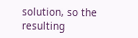solution, so the resulting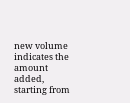new volume indicates the amount added, starting from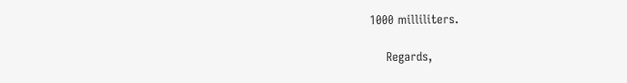1000 milliliters.

    Regards,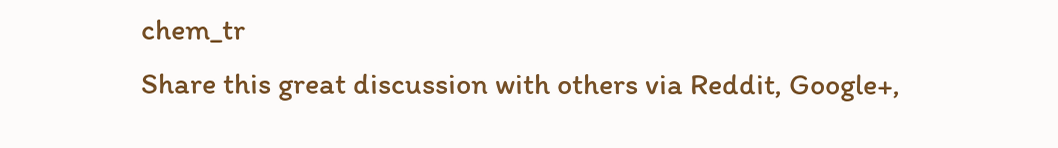chem_tr
Share this great discussion with others via Reddit, Google+,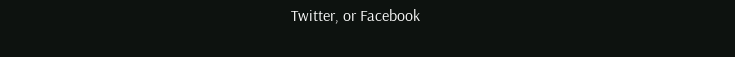Twitter, or Facebook